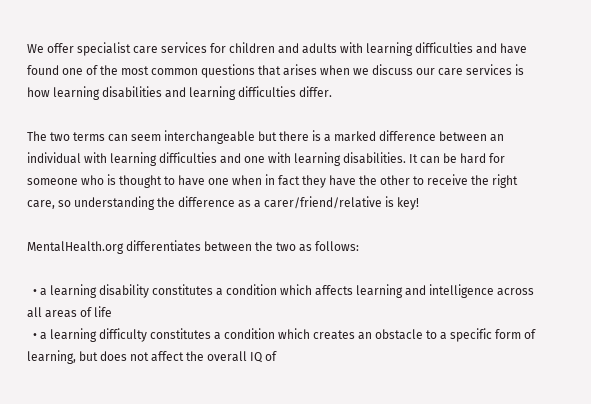We offer specialist care services for children and adults with learning difficulties and have found one of the most common questions that arises when we discuss our care services is how learning disabilities and learning difficulties differ.

The two terms can seem interchangeable but there is a marked difference between an individual with learning difficulties and one with learning disabilities. It can be hard for someone who is thought to have one when in fact they have the other to receive the right care, so understanding the difference as a carer/friend/relative is key!

MentalHealth.org differentiates between the two as follows:

  • a learning disability constitutes a condition which affects learning and intelligence across all areas of life
  • a learning difficulty constitutes a condition which creates an obstacle to a specific form of learning, but does not affect the overall IQ of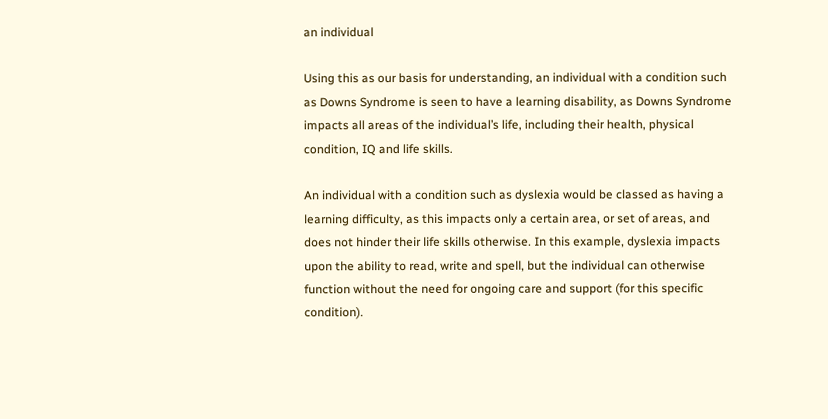an individual

Using this as our basis for understanding, an individual with a condition such as Downs Syndrome is seen to have a learning disability, as Downs Syndrome impacts all areas of the individual’s life, including their health, physical condition, IQ and life skills.

An individual with a condition such as dyslexia would be classed as having a learning difficulty, as this impacts only a certain area, or set of areas, and does not hinder their life skills otherwise. In this example, dyslexia impacts upon the ability to read, write and spell, but the individual can otherwise function without the need for ongoing care and support (for this specific condition).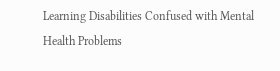Learning Disabilities Confused with Mental Health Problems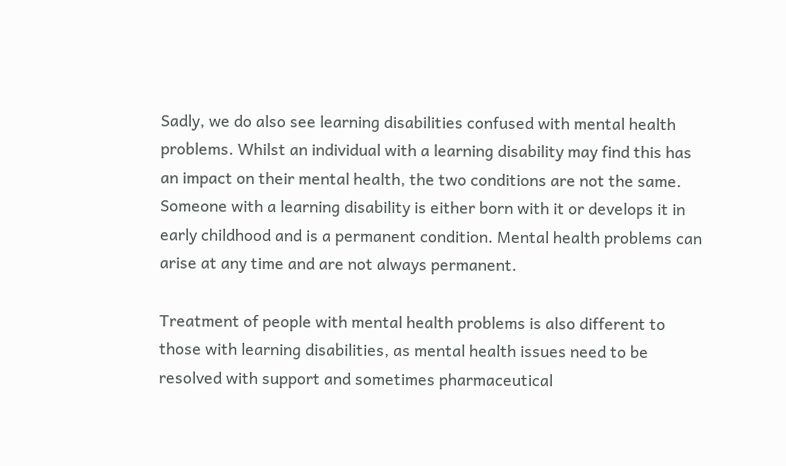Sadly, we do also see learning disabilities confused with mental health problems. Whilst an individual with a learning disability may find this has an impact on their mental health, the two conditions are not the same. Someone with a learning disability is either born with it or develops it in early childhood and is a permanent condition. Mental health problems can arise at any time and are not always permanent.

Treatment of people with mental health problems is also different to those with learning disabilities, as mental health issues need to be resolved with support and sometimes pharmaceutical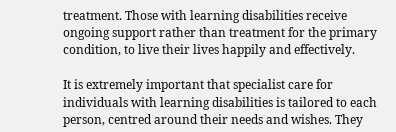treatment. Those with learning disabilities receive ongoing support rather than treatment for the primary condition, to live their lives happily and effectively.

It is extremely important that specialist care for individuals with learning disabilities is tailored to each person, centred around their needs and wishes. They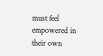must feel empowered in their own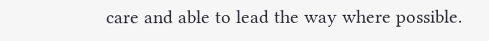care and able to lead the way where possible.